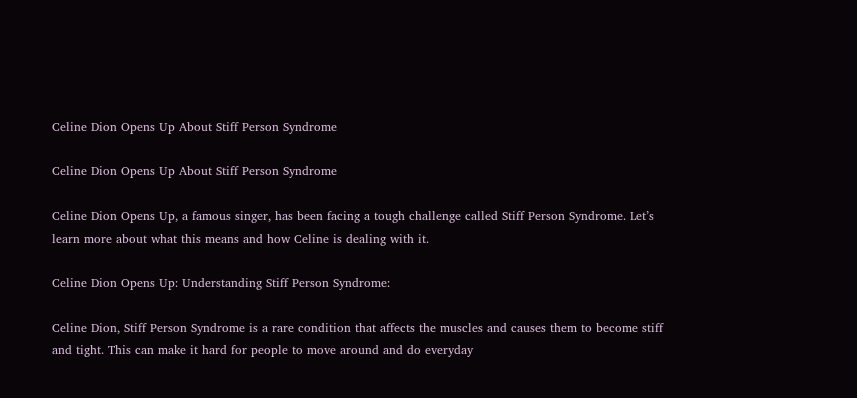Celine Dion Opens Up About Stiff Person Syndrome

Celine Dion Opens Up About Stiff Person Syndrome

Celine Dion Opens Up, a famous singer, has been facing a tough challenge called Stiff Person Syndrome. Let’s learn more about what this means and how Celine is dealing with it.

Celine Dion Opens Up: Understanding Stiff Person Syndrome:

Celine Dion, Stiff Person Syndrome is a rare condition that affects the muscles and causes them to become stiff and tight. This can make it hard for people to move around and do everyday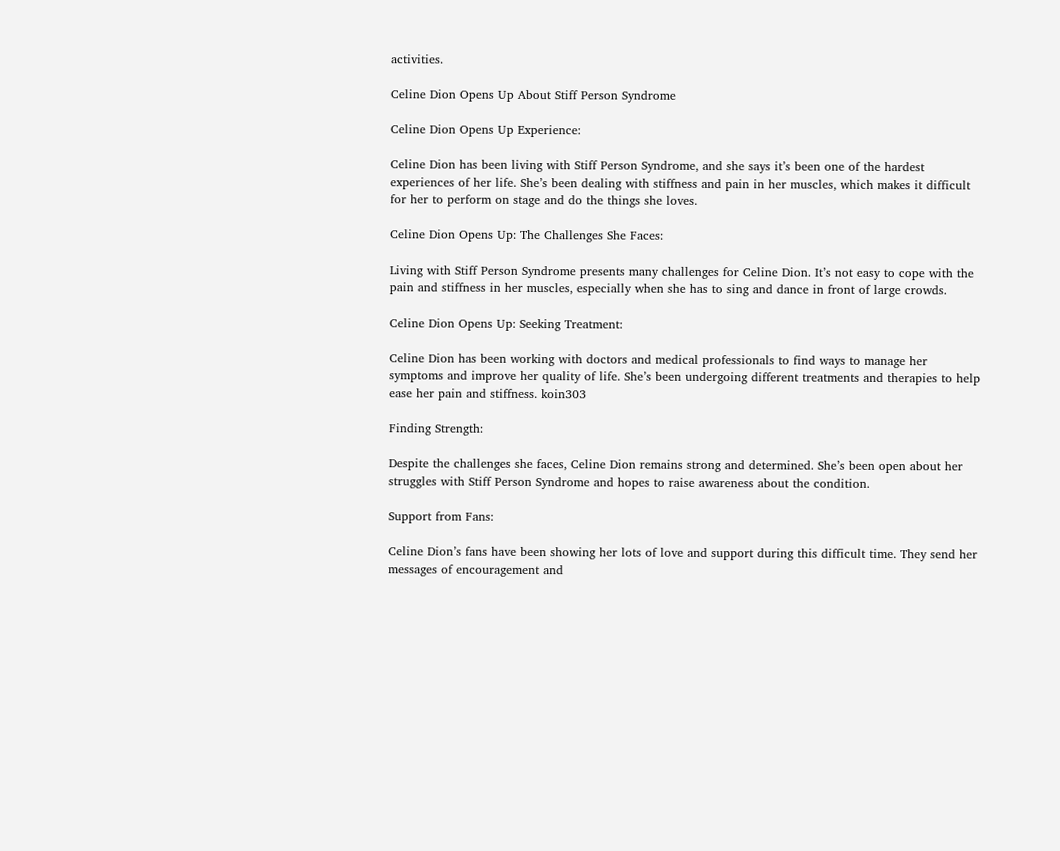activities.

Celine Dion Opens Up About Stiff Person Syndrome

Celine Dion Opens Up Experience:

Celine Dion has been living with Stiff Person Syndrome, and she says it’s been one of the hardest experiences of her life. She’s been dealing with stiffness and pain in her muscles, which makes it difficult for her to perform on stage and do the things she loves.

Celine Dion Opens Up: The Challenges She Faces:

Living with Stiff Person Syndrome presents many challenges for Celine Dion. It’s not easy to cope with the pain and stiffness in her muscles, especially when she has to sing and dance in front of large crowds.

Celine Dion Opens Up: Seeking Treatment:

Celine Dion has been working with doctors and medical professionals to find ways to manage her symptoms and improve her quality of life. She’s been undergoing different treatments and therapies to help ease her pain and stiffness. koin303

Finding Strength:

Despite the challenges she faces, Celine Dion remains strong and determined. She’s been open about her struggles with Stiff Person Syndrome and hopes to raise awareness about the condition.

Support from Fans:

Celine Dion’s fans have been showing her lots of love and support during this difficult time. They send her messages of encouragement and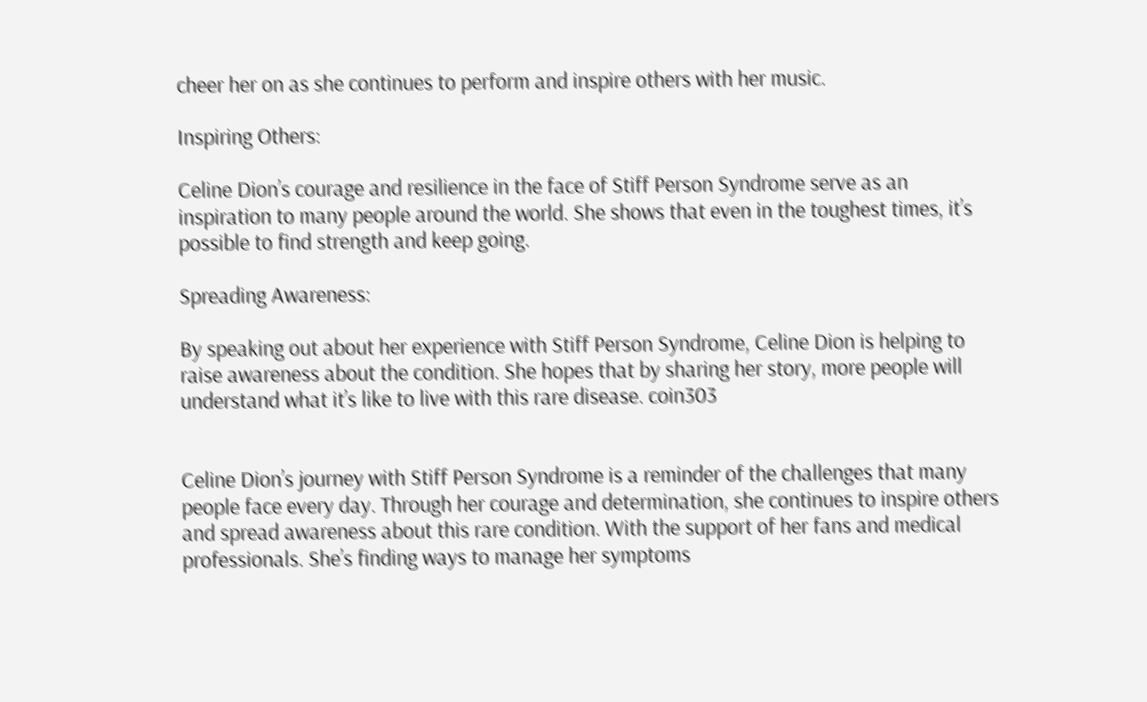cheer her on as she continues to perform and inspire others with her music.

Inspiring Others:

Celine Dion’s courage and resilience in the face of Stiff Person Syndrome serve as an inspiration to many people around the world. She shows that even in the toughest times, it’s possible to find strength and keep going.

Spreading Awareness:

By speaking out about her experience with Stiff Person Syndrome, Celine Dion is helping to raise awareness about the condition. She hopes that by sharing her story, more people will understand what it’s like to live with this rare disease. coin303


Celine Dion’s journey with Stiff Person Syndrome is a reminder of the challenges that many people face every day. Through her courage and determination, she continues to inspire others and spread awareness about this rare condition. With the support of her fans and medical professionals. She’s finding ways to manage her symptoms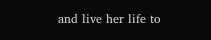and live her life to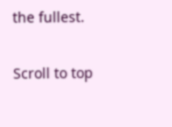the fullest.

Scroll to top